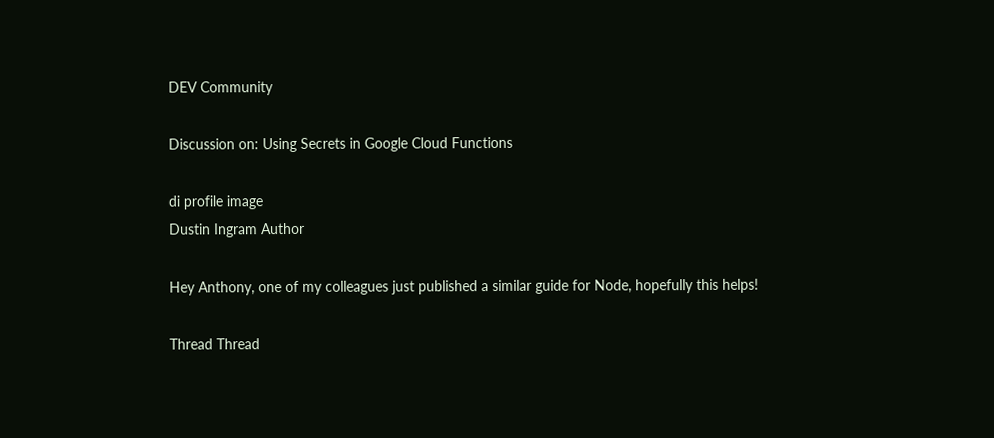DEV Community

Discussion on: Using Secrets in Google Cloud Functions

di profile image
Dustin Ingram Author

Hey Anthony, one of my colleagues just published a similar guide for Node, hopefully this helps!

Thread Thread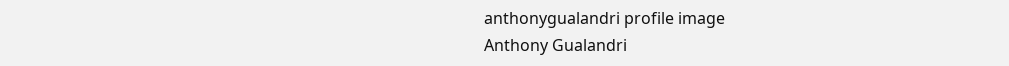anthonygualandri profile image
Anthony Gualandri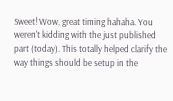Sweet! Wow, great timing hahaha. You weren't kidding with the just published part (today). This totally helped clarify the way things should be setup in the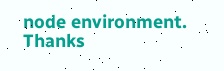node environment. Thanks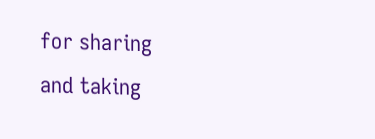for sharing and taking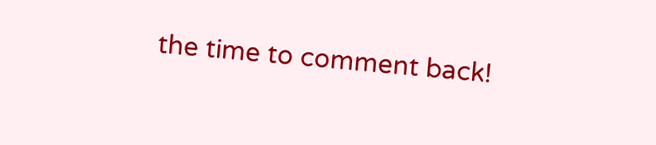the time to comment back!